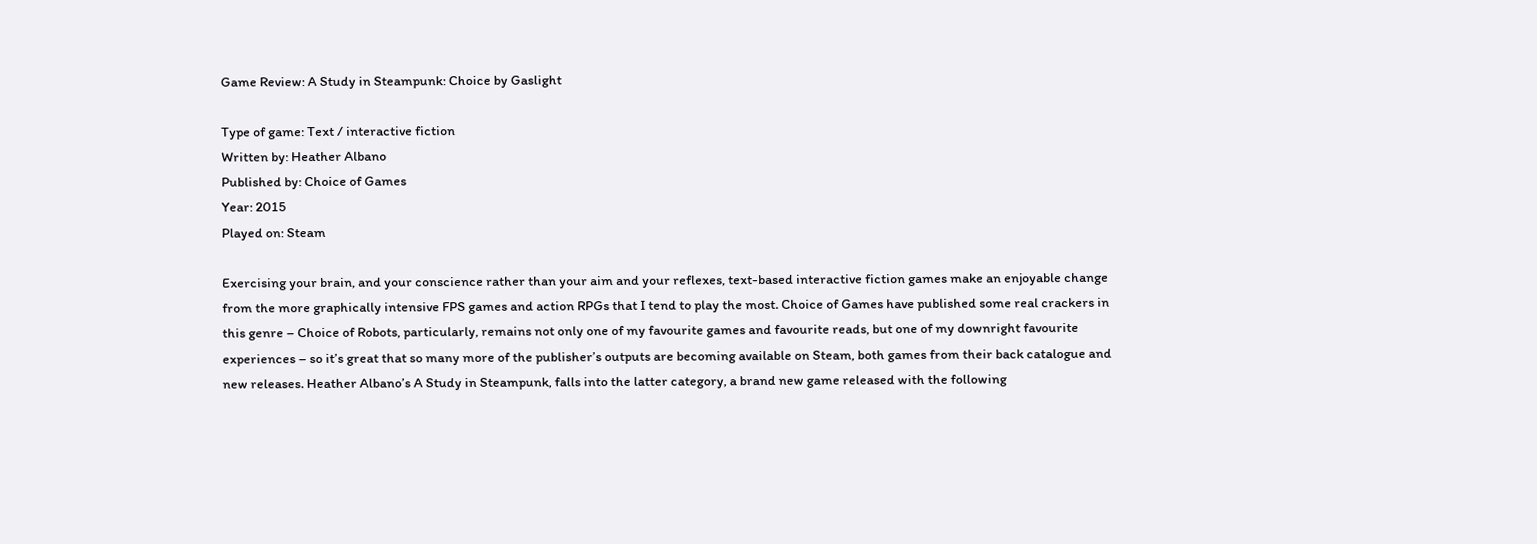Game Review: A Study in Steampunk: Choice by Gaslight

Type of game: Text / interactive fiction
Written by: Heather Albano
Published by: Choice of Games
Year: 2015
Played on: Steam

Exercising your brain, and your conscience rather than your aim and your reflexes, text-based interactive fiction games make an enjoyable change from the more graphically intensive FPS games and action RPGs that I tend to play the most. Choice of Games have published some real crackers in this genre – Choice of Robots, particularly, remains not only one of my favourite games and favourite reads, but one of my downright favourite experiences – so it’s great that so many more of the publisher’s outputs are becoming available on Steam, both games from their back catalogue and new releases. Heather Albano’s A Study in Steampunk, falls into the latter category, a brand new game released with the following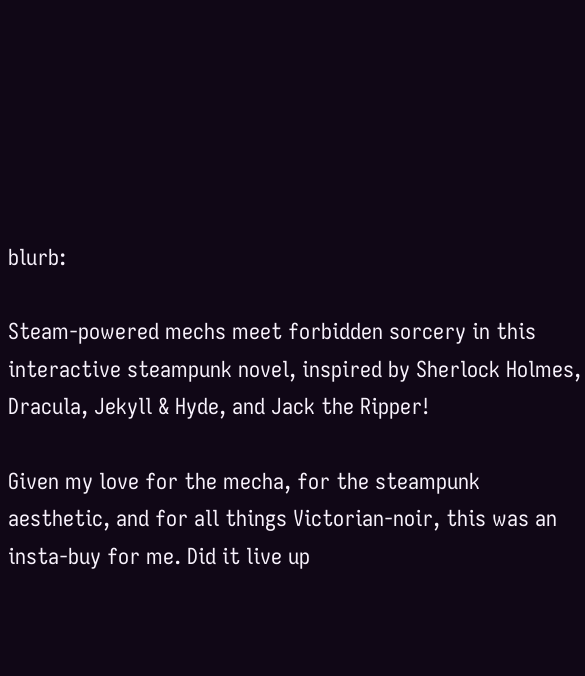blurb:

Steam-powered mechs meet forbidden sorcery in this interactive steampunk novel, inspired by Sherlock Holmes, Dracula, Jekyll & Hyde, and Jack the Ripper!

Given my love for the mecha, for the steampunk aesthetic, and for all things Victorian-noir, this was an insta-buy for me. Did it live up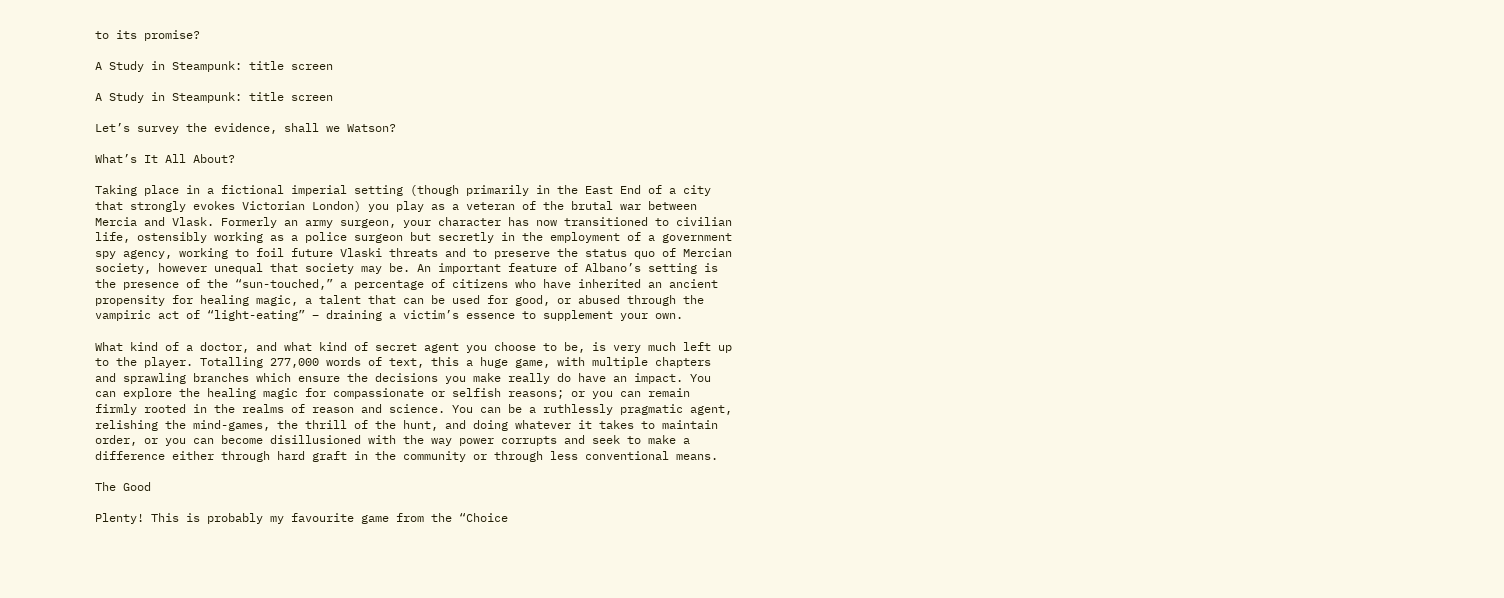to its promise?

A Study in Steampunk: title screen

A Study in Steampunk: title screen

Let’s survey the evidence, shall we Watson?

What’s It All About?

Taking place in a fictional imperial setting (though primarily in the East End of a city that strongly evokes Victorian London) you play as a veteran of the brutal war between Mercia and Vlask. Formerly an army surgeon, your character has now transitioned to civilian life, ostensibly working as a police surgeon but secretly in the employment of a government spy agency, working to foil future Vlaski threats and to preserve the status quo of Mercian society, however unequal that society may be. An important feature of Albano’s setting is the presence of the “sun-touched,” a percentage of citizens who have inherited an ancient propensity for healing magic, a talent that can be used for good, or abused through the vampiric act of “light-eating” – draining a victim’s essence to supplement your own.

What kind of a doctor, and what kind of secret agent you choose to be, is very much left up to the player. Totalling 277,000 words of text, this a huge game, with multiple chapters and sprawling branches which ensure the decisions you make really do have an impact. You can explore the healing magic for compassionate or selfish reasons; or you can remain firmly rooted in the realms of reason and science. You can be a ruthlessly pragmatic agent, relishing the mind-games, the thrill of the hunt, and doing whatever it takes to maintain order, or you can become disillusioned with the way power corrupts and seek to make a difference either through hard graft in the community or through less conventional means.

The Good

Plenty! This is probably my favourite game from the “Choice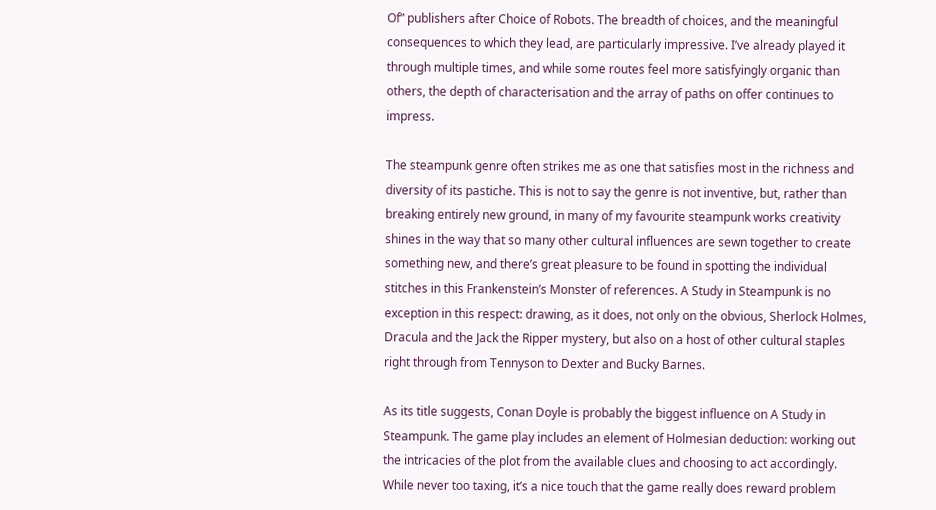Of” publishers after Choice of Robots. The breadth of choices, and the meaningful consequences to which they lead, are particularly impressive. I’ve already played it through multiple times, and while some routes feel more satisfyingly organic than others, the depth of characterisation and the array of paths on offer continues to impress.

The steampunk genre often strikes me as one that satisfies most in the richness and diversity of its pastiche. This is not to say the genre is not inventive, but, rather than breaking entirely new ground, in many of my favourite steampunk works creativity shines in the way that so many other cultural influences are sewn together to create something new, and there’s great pleasure to be found in spotting the individual stitches in this Frankenstein’s Monster of references. A Study in Steampunk is no exception in this respect: drawing, as it does, not only on the obvious, Sherlock Holmes, Dracula and the Jack the Ripper mystery, but also on a host of other cultural staples right through from Tennyson to Dexter and Bucky Barnes.

As its title suggests, Conan Doyle is probably the biggest influence on A Study in Steampunk. The game play includes an element of Holmesian deduction: working out the intricacies of the plot from the available clues and choosing to act accordingly. While never too taxing, it’s a nice touch that the game really does reward problem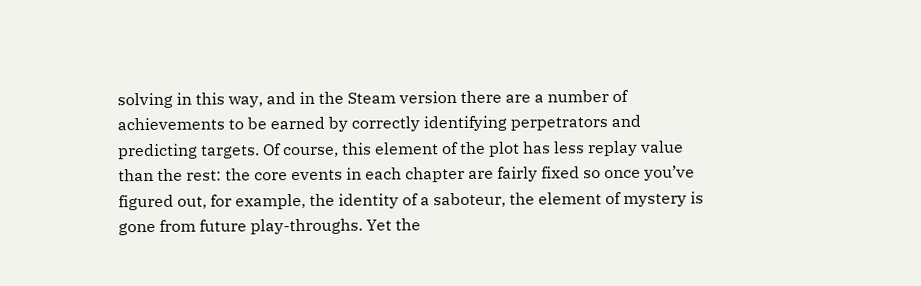solving in this way, and in the Steam version there are a number of achievements to be earned by correctly identifying perpetrators and predicting targets. Of course, this element of the plot has less replay value than the rest: the core events in each chapter are fairly fixed so once you’ve figured out, for example, the identity of a saboteur, the element of mystery is gone from future play-throughs. Yet the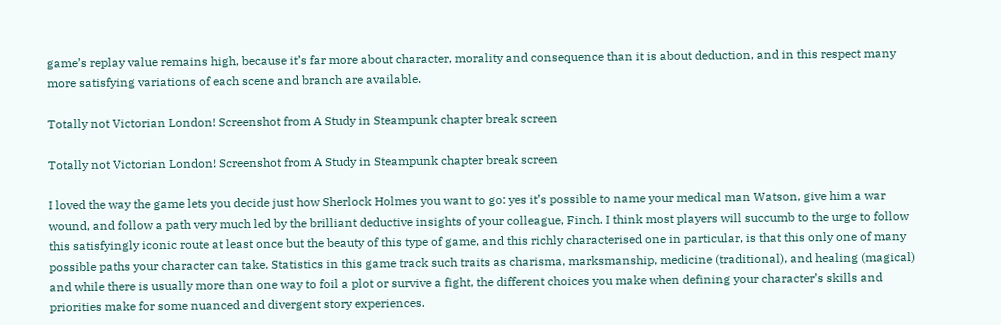game’s replay value remains high, because it’s far more about character, morality and consequence than it is about deduction, and in this respect many more satisfying variations of each scene and branch are available.

Totally not Victorian London! Screenshot from A Study in Steampunk chapter break screen

Totally not Victorian London! Screenshot from A Study in Steampunk chapter break screen

I loved the way the game lets you decide just how Sherlock Holmes you want to go: yes it’s possible to name your medical man Watson, give him a war wound, and follow a path very much led by the brilliant deductive insights of your colleague, Finch. I think most players will succumb to the urge to follow this satisfyingly iconic route at least once but the beauty of this type of game, and this richly characterised one in particular, is that this only one of many possible paths your character can take. Statistics in this game track such traits as charisma, marksmanship, medicine (traditional), and healing (magical) and while there is usually more than one way to foil a plot or survive a fight, the different choices you make when defining your character’s skills and priorities make for some nuanced and divergent story experiences.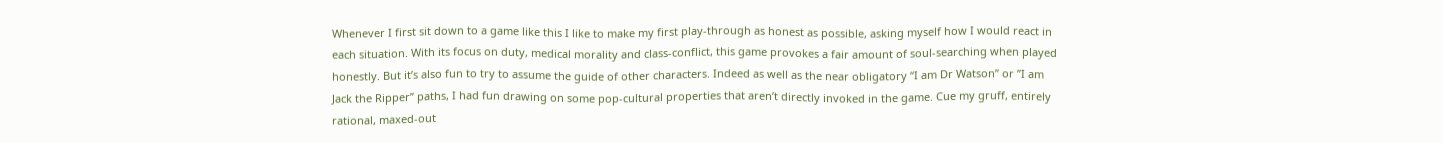Whenever I first sit down to a game like this I like to make my first play-through as honest as possible, asking myself how I would react in each situation. With its focus on duty, medical morality and class-conflict, this game provokes a fair amount of soul-searching when played honestly. But it’s also fun to try to assume the guide of other characters. Indeed as well as the near obligatory “I am Dr Watson” or ”I am Jack the Ripper” paths, I had fun drawing on some pop-cultural properties that aren’t directly invoked in the game. Cue my gruff, entirely rational, maxed-out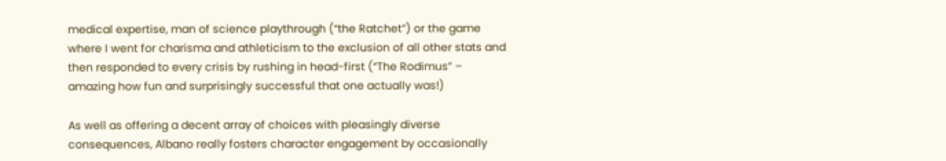medical expertise, man of science playthrough (“the Ratchet”) or the game where I went for charisma and athleticism to the exclusion of all other stats and then responded to every crisis by rushing in head-first (“The Rodimus” –  amazing how fun and surprisingly successful that one actually was!)

As well as offering a decent array of choices with pleasingly diverse consequences, Albano really fosters character engagement by occasionally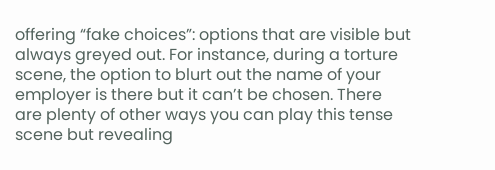offering “fake choices”: options that are visible but always greyed out. For instance, during a torture scene, the option to blurt out the name of your employer is there but it can’t be chosen. There are plenty of other ways you can play this tense scene but revealing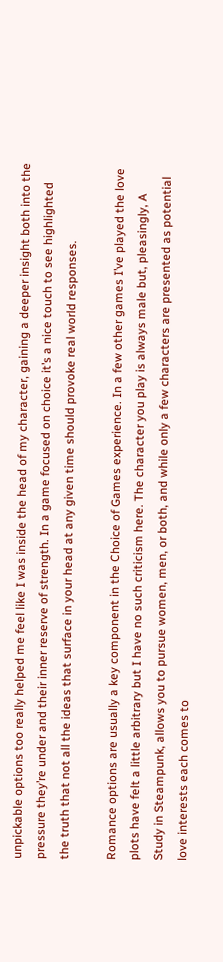unpickable options too really helped me feel like I was inside the head of my character, gaining a deeper insight both into the pressure they’re under and their inner reserve of strength. In a game focused on choice it’s a nice touch to see highlighted the truth that not all the ideas that surface in your head at any given time should provoke real world responses.

Romance options are usually a key component in the Choice of Games experience. In a few other games I’ve played the love plots have felt a little arbitrary but I have no such criticism here. The character you play is always male but, pleasingly, A Study in Steampunk, allows you to pursue women, men, or both, and while only a few characters are presented as potential love interests each comes to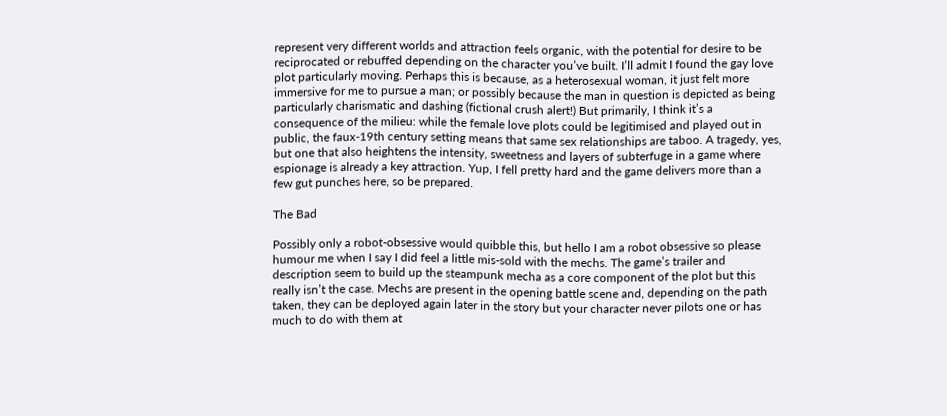represent very different worlds and attraction feels organic, with the potential for desire to be reciprocated or rebuffed depending on the character you’ve built. I’ll admit I found the gay love plot particularly moving. Perhaps this is because, as a heterosexual woman, it just felt more immersive for me to pursue a man; or possibly because the man in question is depicted as being particularly charismatic and dashing (fictional crush alert!) But primarily, I think it’s a consequence of the milieu: while the female love plots could be legitimised and played out in public, the faux-19th century setting means that same sex relationships are taboo. A tragedy, yes, but one that also heightens the intensity, sweetness and layers of subterfuge in a game where espionage is already a key attraction. Yup, I fell pretty hard and the game delivers more than a few gut punches here, so be prepared.

The Bad

Possibly only a robot-obsessive would quibble this, but hello I am a robot obsessive so please humour me when I say I did feel a little mis-sold with the mechs. The game’s trailer and description seem to build up the steampunk mecha as a core component of the plot but this really isn’t the case. Mechs are present in the opening battle scene and, depending on the path taken, they can be deployed again later in the story but your character never pilots one or has much to do with them at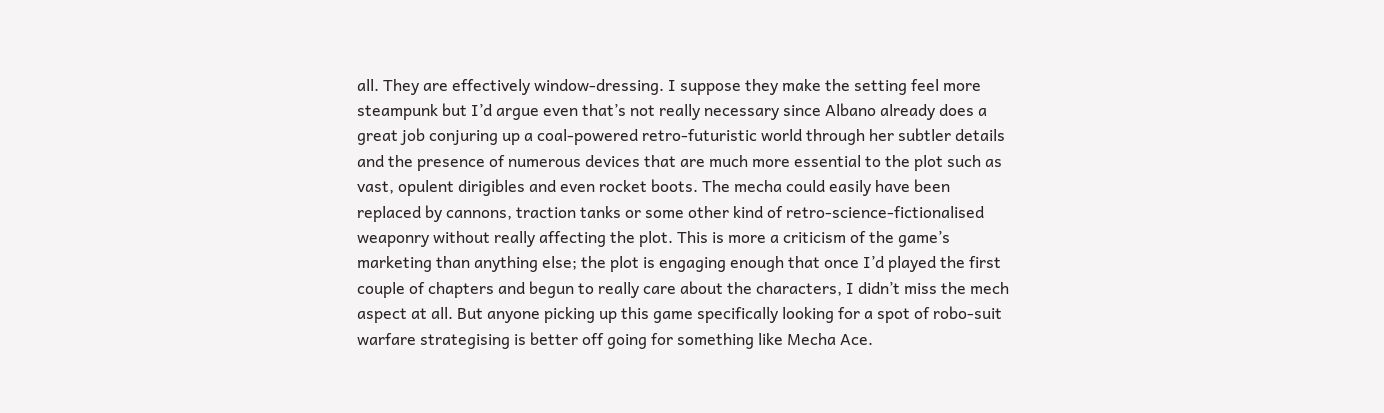all. They are effectively window-dressing. I suppose they make the setting feel more steampunk but I’d argue even that’s not really necessary since Albano already does a great job conjuring up a coal-powered retro-futuristic world through her subtler details and the presence of numerous devices that are much more essential to the plot such as vast, opulent dirigibles and even rocket boots. The mecha could easily have been replaced by cannons, traction tanks or some other kind of retro-science-fictionalised weaponry without really affecting the plot. This is more a criticism of the game’s marketing than anything else; the plot is engaging enough that once I’d played the first couple of chapters and begun to really care about the characters, I didn’t miss the mech aspect at all. But anyone picking up this game specifically looking for a spot of robo-suit warfare strategising is better off going for something like Mecha Ace.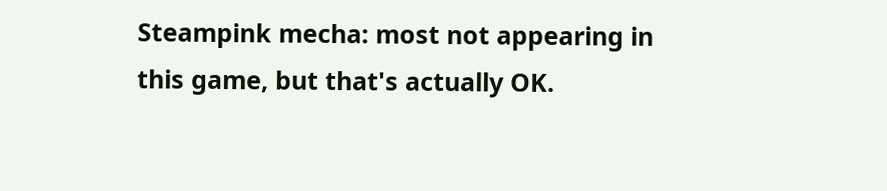Steampink mecha: most not appearing in this game, but that's actually OK.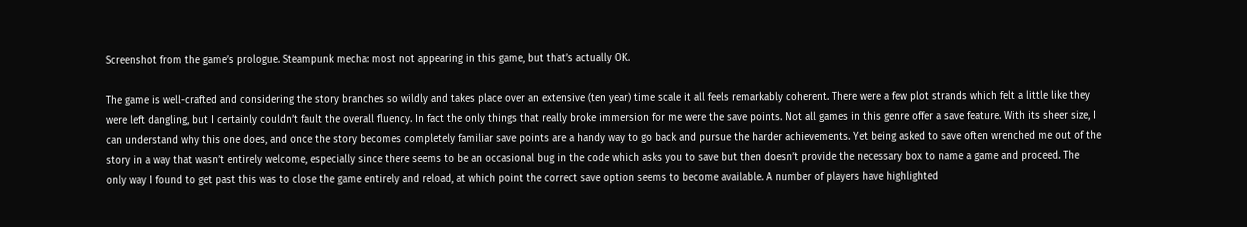Screenshot from the game’s prologue. Steampunk mecha: most not appearing in this game, but that’s actually OK.

The game is well-crafted and considering the story branches so wildly and takes place over an extensive (ten year) time scale it all feels remarkably coherent. There were a few plot strands which felt a little like they were left dangling, but I certainly couldn’t fault the overall fluency. In fact the only things that really broke immersion for me were the save points. Not all games in this genre offer a save feature. With its sheer size, I can understand why this one does, and once the story becomes completely familiar save points are a handy way to go back and pursue the harder achievements. Yet being asked to save often wrenched me out of the story in a way that wasn’t entirely welcome, especially since there seems to be an occasional bug in the code which asks you to save but then doesn’t provide the necessary box to name a game and proceed. The only way I found to get past this was to close the game entirely and reload, at which point the correct save option seems to become available. A number of players have highlighted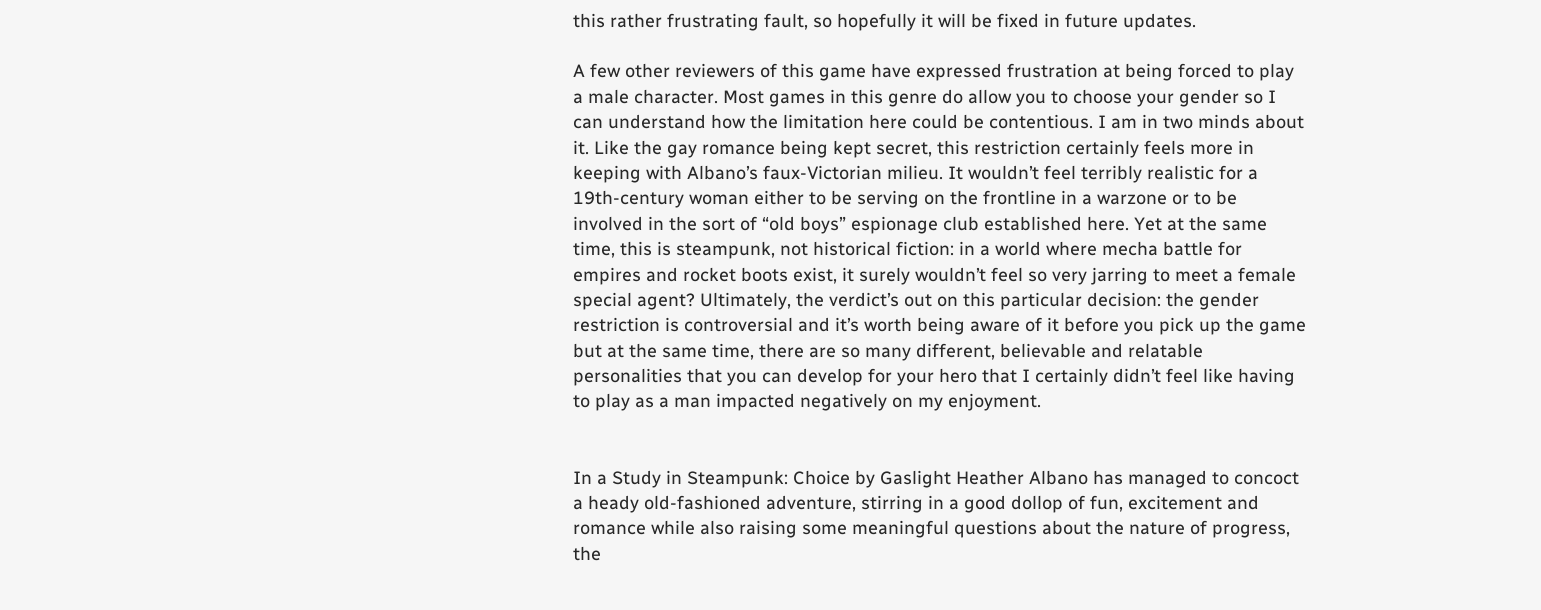this rather frustrating fault, so hopefully it will be fixed in future updates.

A few other reviewers of this game have expressed frustration at being forced to play a male character. Most games in this genre do allow you to choose your gender so I can understand how the limitation here could be contentious. I am in two minds about it. Like the gay romance being kept secret, this restriction certainly feels more in keeping with Albano’s faux-Victorian milieu. It wouldn’t feel terribly realistic for a 19th-century woman either to be serving on the frontline in a warzone or to be involved in the sort of “old boys” espionage club established here. Yet at the same time, this is steampunk, not historical fiction: in a world where mecha battle for empires and rocket boots exist, it surely wouldn’t feel so very jarring to meet a female special agent? Ultimately, the verdict’s out on this particular decision: the gender restriction is controversial and it’s worth being aware of it before you pick up the game but at the same time, there are so many different, believable and relatable personalities that you can develop for your hero that I certainly didn’t feel like having to play as a man impacted negatively on my enjoyment.


In a Study in Steampunk: Choice by Gaslight Heather Albano has managed to concoct a heady old-fashioned adventure, stirring in a good dollop of fun, excitement and romance while also raising some meaningful questions about the nature of progress, the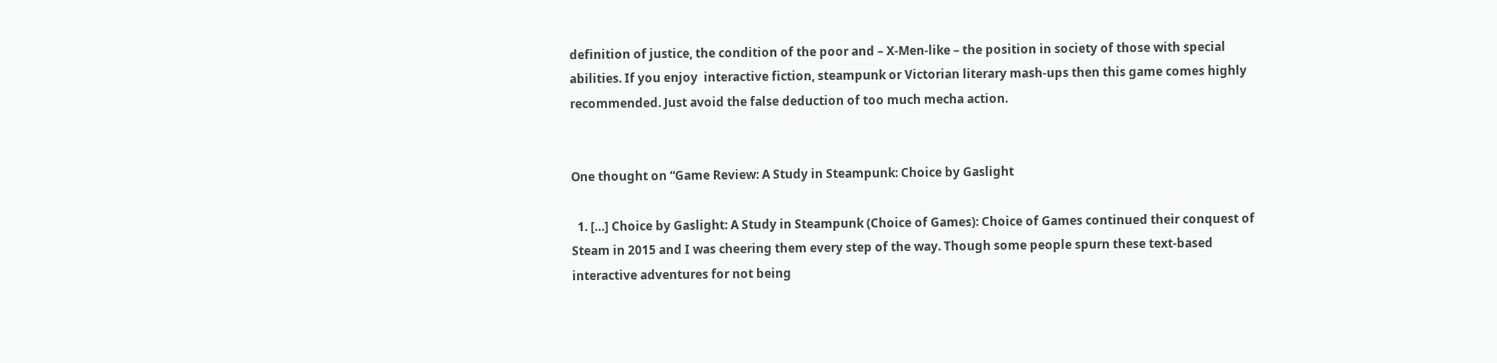definition of justice, the condition of the poor and – X-Men-like – the position in society of those with special abilities. If you enjoy  interactive fiction, steampunk or Victorian literary mash-ups then this game comes highly recommended. Just avoid the false deduction of too much mecha action.


One thought on “Game Review: A Study in Steampunk: Choice by Gaslight

  1. […] Choice by Gaslight: A Study in Steampunk (Choice of Games): Choice of Games continued their conquest of Steam in 2015 and I was cheering them every step of the way. Though some people spurn these text-based interactive adventures for not being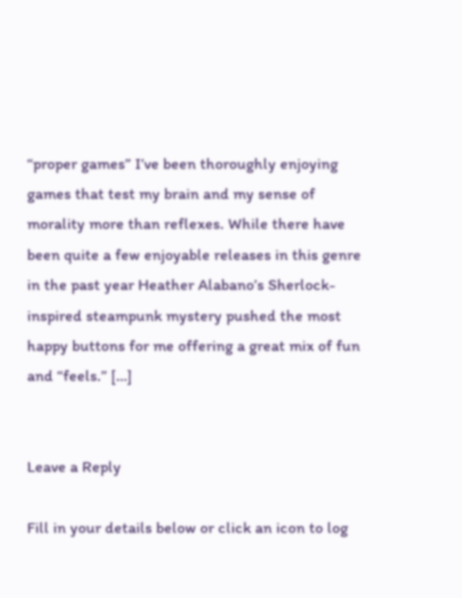“proper games” I’ve been thoroughly enjoying games that test my brain and my sense of morality more than reflexes. While there have been quite a few enjoyable releases in this genre in the past year Heather Alabano’s Sherlock-inspired steampunk mystery pushed the most happy buttons for me offering a great mix of fun and “feels.” […]


Leave a Reply

Fill in your details below or click an icon to log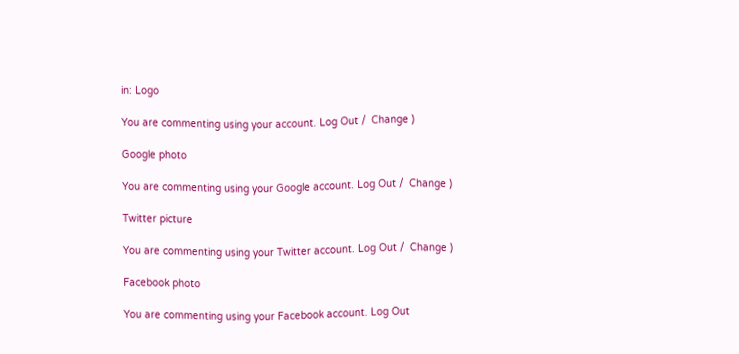in: Logo

You are commenting using your account. Log Out /  Change )

Google photo

You are commenting using your Google account. Log Out /  Change )

Twitter picture

You are commenting using your Twitter account. Log Out /  Change )

Facebook photo

You are commenting using your Facebook account. Log Out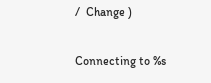/  Change )

Connecting to %s